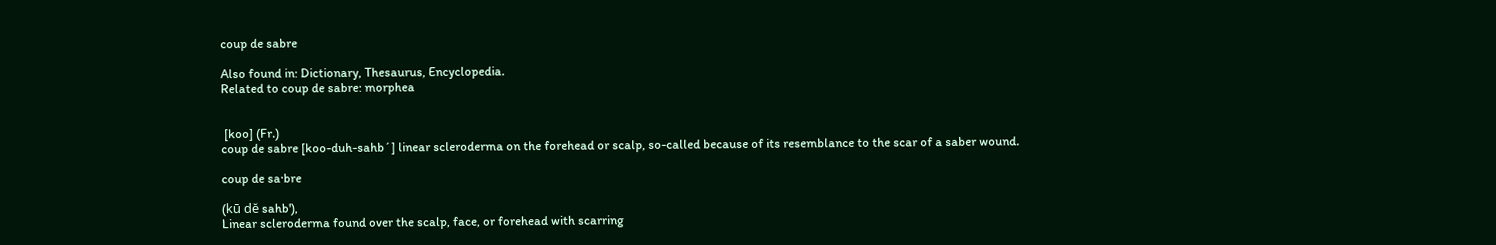coup de sabre

Also found in: Dictionary, Thesaurus, Encyclopedia.
Related to coup de sabre: morphea


 [koo] (Fr.)
coup de sabre [koo-duh-sahb´] linear scleroderma on the forehead or scalp, so-called because of its resemblance to the scar of a saber wound.

coup de sa·bre

(kū dĕ sahb'),
Linear scleroderma found over the scalp, face, or forehead with scarring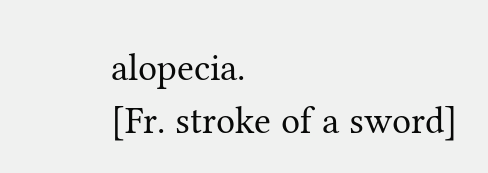alopecia.
[Fr. stroke of a sword]